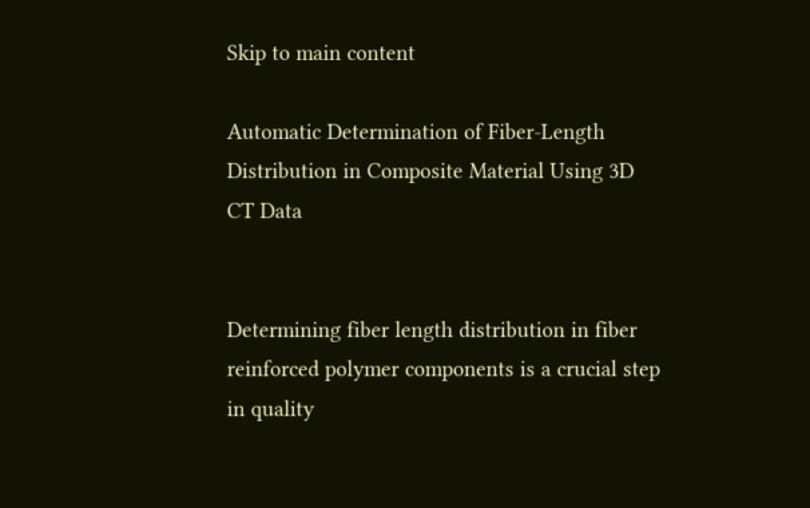Skip to main content

Automatic Determination of Fiber-Length Distribution in Composite Material Using 3D CT Data


Determining fiber length distribution in fiber reinforced polymer components is a crucial step in quality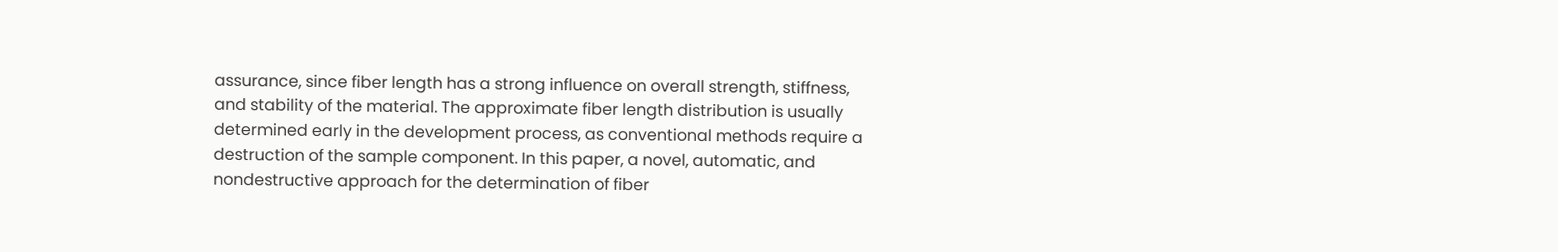assurance, since fiber length has a strong influence on overall strength, stiffness, and stability of the material. The approximate fiber length distribution is usually determined early in the development process, as conventional methods require a destruction of the sample component. In this paper, a novel, automatic, and nondestructive approach for the determination of fiber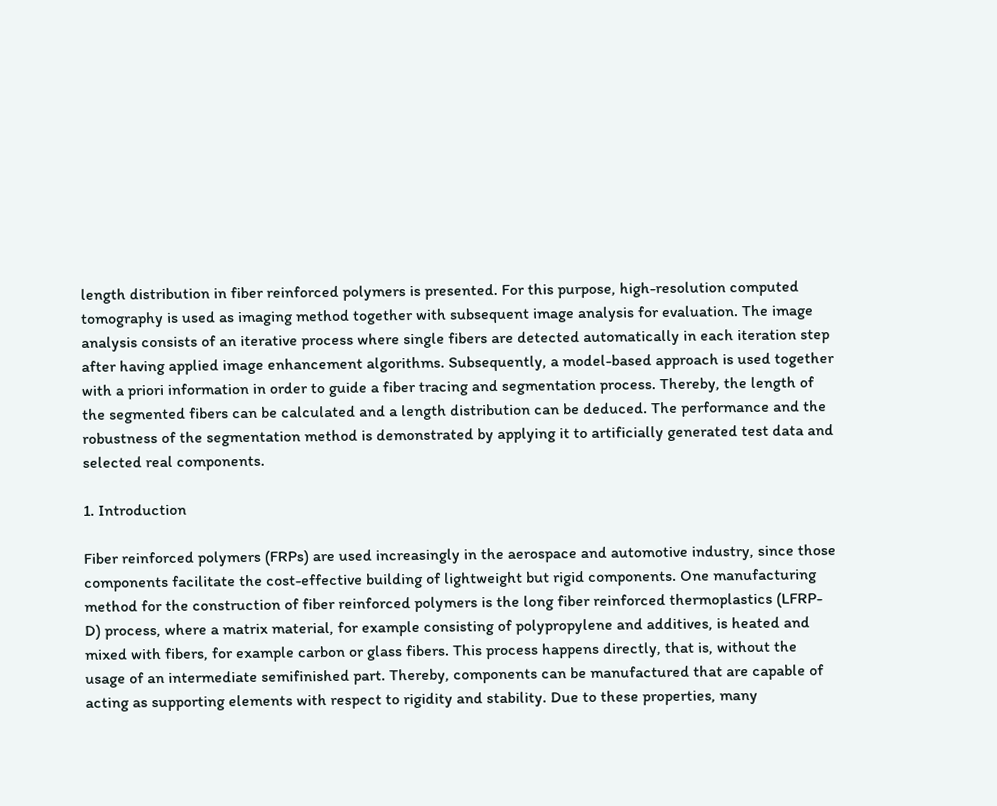length distribution in fiber reinforced polymers is presented. For this purpose, high-resolution computed tomography is used as imaging method together with subsequent image analysis for evaluation. The image analysis consists of an iterative process where single fibers are detected automatically in each iteration step after having applied image enhancement algorithms. Subsequently, a model-based approach is used together with a priori information in order to guide a fiber tracing and segmentation process. Thereby, the length of the segmented fibers can be calculated and a length distribution can be deduced. The performance and the robustness of the segmentation method is demonstrated by applying it to artificially generated test data and selected real components.

1. Introduction

Fiber reinforced polymers (FRPs) are used increasingly in the aerospace and automotive industry, since those components facilitate the cost-effective building of lightweight but rigid components. One manufacturing method for the construction of fiber reinforced polymers is the long fiber reinforced thermoplastics (LFRP-D) process, where a matrix material, for example consisting of polypropylene and additives, is heated and mixed with fibers, for example carbon or glass fibers. This process happens directly, that is, without the usage of an intermediate semifinished part. Thereby, components can be manufactured that are capable of acting as supporting elements with respect to rigidity and stability. Due to these properties, many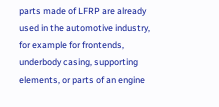parts made of LFRP are already used in the automotive industry, for example for frontends, underbody casing, supporting elements, or parts of an engine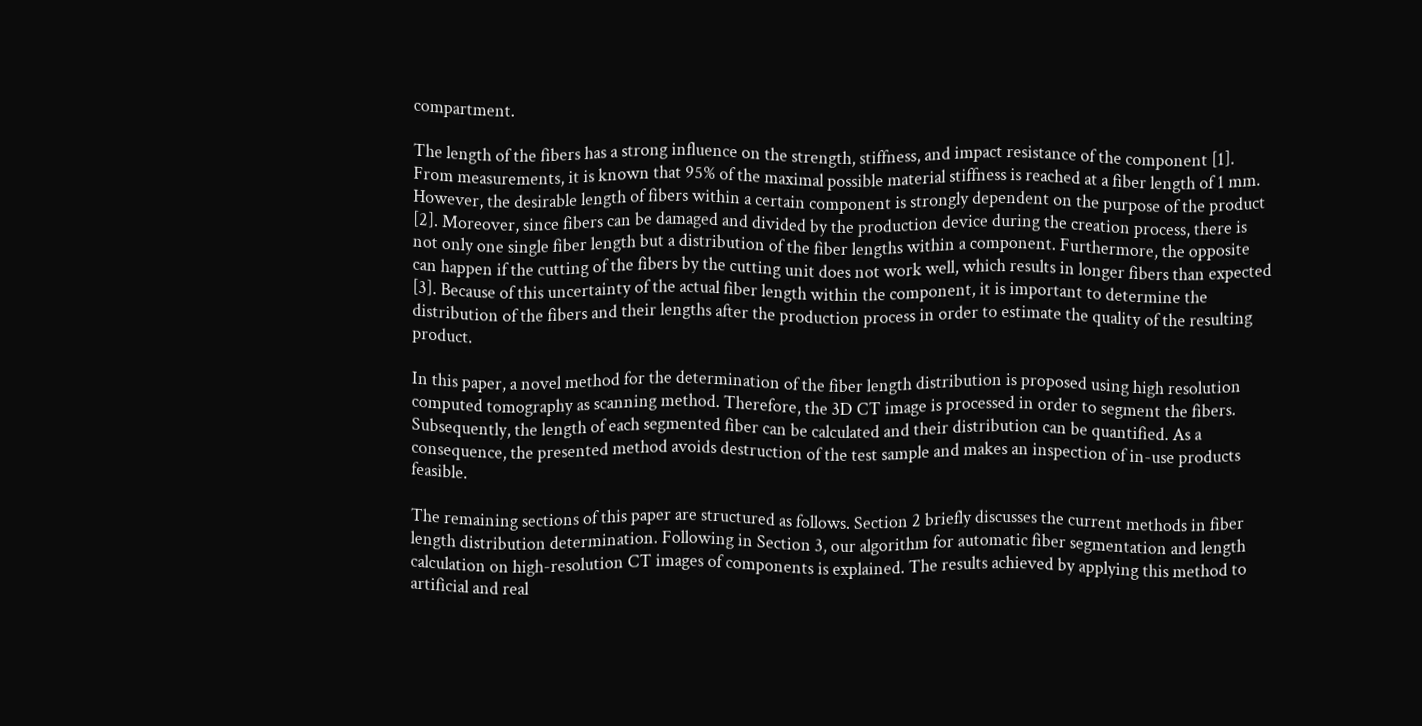compartment.

The length of the fibers has a strong influence on the strength, stiffness, and impact resistance of the component [1]. From measurements, it is known that 95% of the maximal possible material stiffness is reached at a fiber length of 1 mm. However, the desirable length of fibers within a certain component is strongly dependent on the purpose of the product [2]. Moreover, since fibers can be damaged and divided by the production device during the creation process, there is not only one single fiber length but a distribution of the fiber lengths within a component. Furthermore, the opposite can happen if the cutting of the fibers by the cutting unit does not work well, which results in longer fibers than expected [3]. Because of this uncertainty of the actual fiber length within the component, it is important to determine the distribution of the fibers and their lengths after the production process in order to estimate the quality of the resulting product.

In this paper, a novel method for the determination of the fiber length distribution is proposed using high resolution computed tomography as scanning method. Therefore, the 3D CT image is processed in order to segment the fibers. Subsequently, the length of each segmented fiber can be calculated and their distribution can be quantified. As a consequence, the presented method avoids destruction of the test sample and makes an inspection of in-use products feasible.

The remaining sections of this paper are structured as follows. Section 2 briefly discusses the current methods in fiber length distribution determination. Following in Section 3, our algorithm for automatic fiber segmentation and length calculation on high-resolution CT images of components is explained. The results achieved by applying this method to artificial and real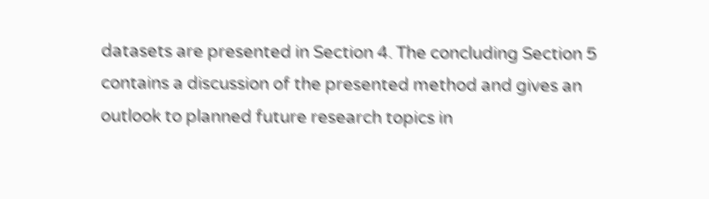datasets are presented in Section 4. The concluding Section 5 contains a discussion of the presented method and gives an outlook to planned future research topics in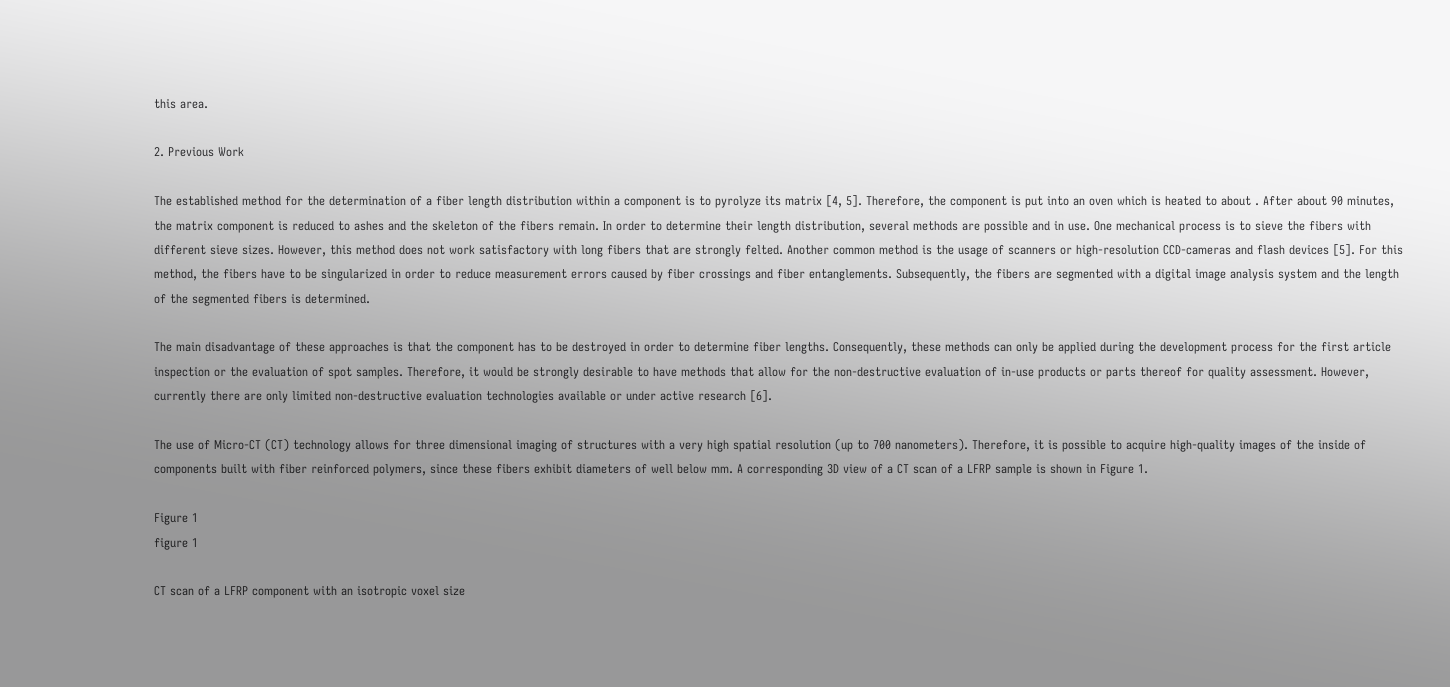this area.

2. Previous Work

The established method for the determination of a fiber length distribution within a component is to pyrolyze its matrix [4, 5]. Therefore, the component is put into an oven which is heated to about . After about 90 minutes, the matrix component is reduced to ashes and the skeleton of the fibers remain. In order to determine their length distribution, several methods are possible and in use. One mechanical process is to sieve the fibers with different sieve sizes. However, this method does not work satisfactory with long fibers that are strongly felted. Another common method is the usage of scanners or high-resolution CCD-cameras and flash devices [5]. For this method, the fibers have to be singularized in order to reduce measurement errors caused by fiber crossings and fiber entanglements. Subsequently, the fibers are segmented with a digital image analysis system and the length of the segmented fibers is determined.

The main disadvantage of these approaches is that the component has to be destroyed in order to determine fiber lengths. Consequently, these methods can only be applied during the development process for the first article inspection or the evaluation of spot samples. Therefore, it would be strongly desirable to have methods that allow for the non-destructive evaluation of in-use products or parts thereof for quality assessment. However, currently there are only limited non-destructive evaluation technologies available or under active research [6].

The use of Micro-CT (CT) technology allows for three dimensional imaging of structures with a very high spatial resolution (up to 700 nanometers). Therefore, it is possible to acquire high-quality images of the inside of components built with fiber reinforced polymers, since these fibers exhibit diameters of well below mm. A corresponding 3D view of a CT scan of a LFRP sample is shown in Figure 1.

Figure 1
figure 1

CT scan of a LFRP component with an isotropic voxel size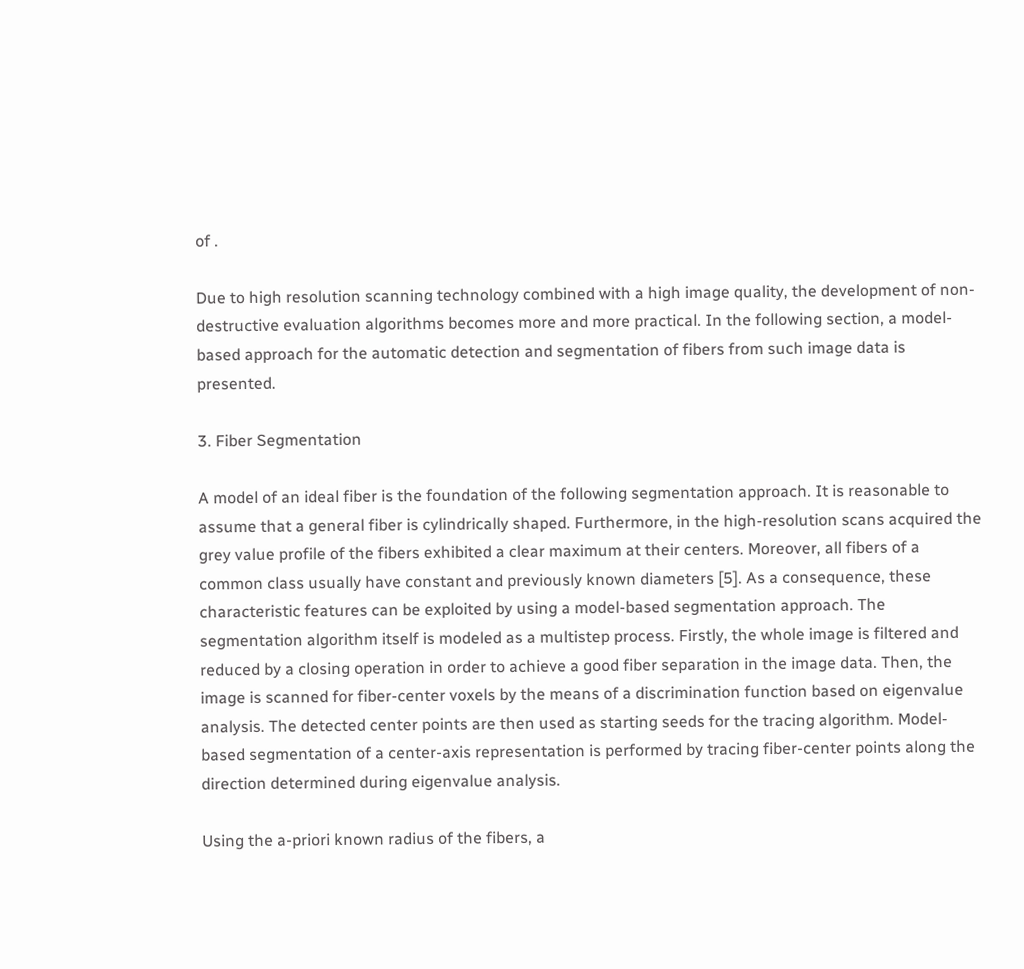of .

Due to high resolution scanning technology combined with a high image quality, the development of non-destructive evaluation algorithms becomes more and more practical. In the following section, a model-based approach for the automatic detection and segmentation of fibers from such image data is presented.

3. Fiber Segmentation

A model of an ideal fiber is the foundation of the following segmentation approach. It is reasonable to assume that a general fiber is cylindrically shaped. Furthermore, in the high-resolution scans acquired the grey value profile of the fibers exhibited a clear maximum at their centers. Moreover, all fibers of a common class usually have constant and previously known diameters [5]. As a consequence, these characteristic features can be exploited by using a model-based segmentation approach. The segmentation algorithm itself is modeled as a multistep process. Firstly, the whole image is filtered and reduced by a closing operation in order to achieve a good fiber separation in the image data. Then, the image is scanned for fiber-center voxels by the means of a discrimination function based on eigenvalue analysis. The detected center points are then used as starting seeds for the tracing algorithm. Model-based segmentation of a center-axis representation is performed by tracing fiber-center points along the direction determined during eigenvalue analysis.

Using the a-priori known radius of the fibers, a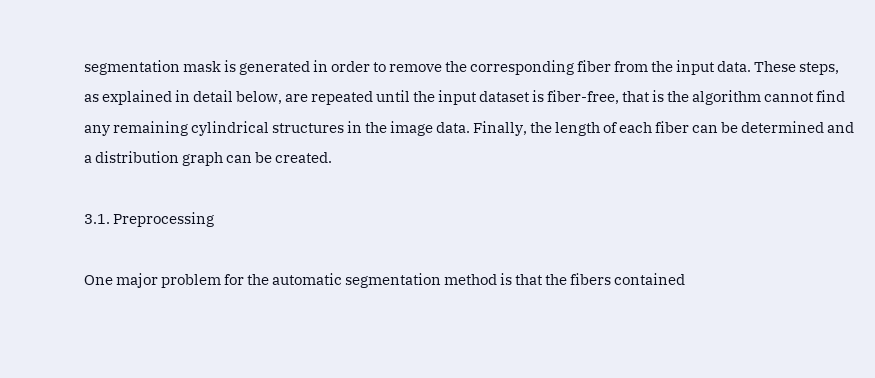segmentation mask is generated in order to remove the corresponding fiber from the input data. These steps, as explained in detail below, are repeated until the input dataset is fiber-free, that is the algorithm cannot find any remaining cylindrical structures in the image data. Finally, the length of each fiber can be determined and a distribution graph can be created.

3.1. Preprocessing

One major problem for the automatic segmentation method is that the fibers contained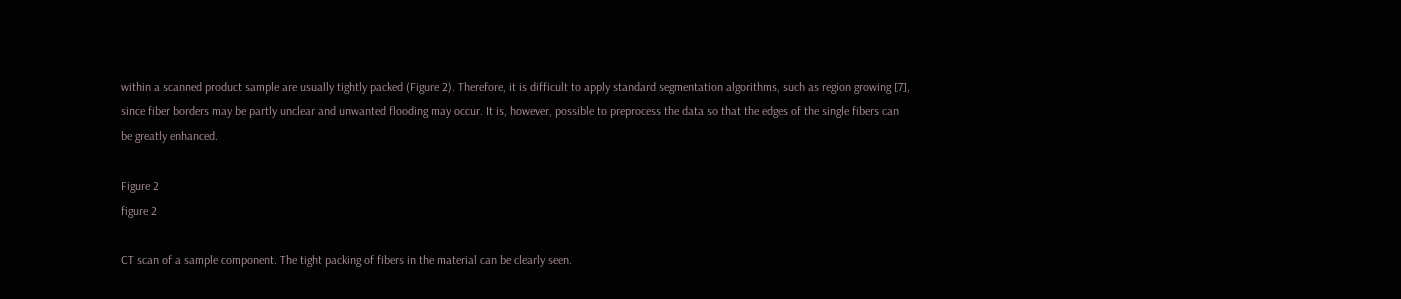within a scanned product sample are usually tightly packed (Figure 2). Therefore, it is difficult to apply standard segmentation algorithms, such as region growing [7], since fiber borders may be partly unclear and unwanted flooding may occur. It is, however, possible to preprocess the data so that the edges of the single fibers can be greatly enhanced.

Figure 2
figure 2

CT scan of a sample component. The tight packing of fibers in the material can be clearly seen.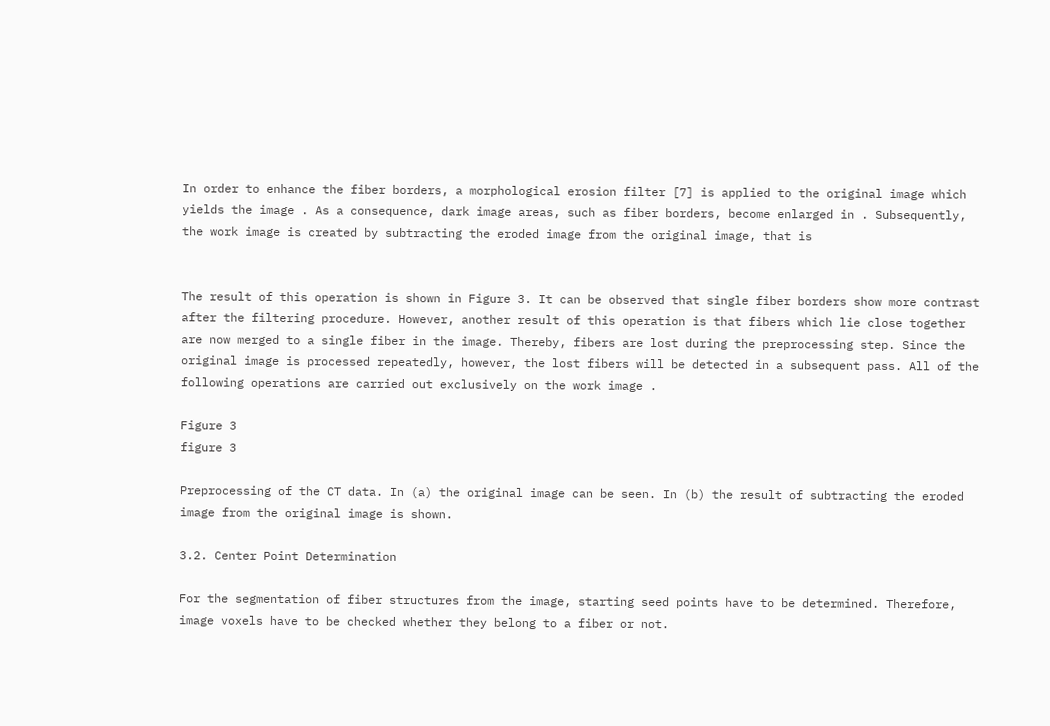In order to enhance the fiber borders, a morphological erosion filter [7] is applied to the original image which yields the image . As a consequence, dark image areas, such as fiber borders, become enlarged in . Subsequently, the work image is created by subtracting the eroded image from the original image, that is


The result of this operation is shown in Figure 3. It can be observed that single fiber borders show more contrast after the filtering procedure. However, another result of this operation is that fibers which lie close together are now merged to a single fiber in the image. Thereby, fibers are lost during the preprocessing step. Since the original image is processed repeatedly, however, the lost fibers will be detected in a subsequent pass. All of the following operations are carried out exclusively on the work image .

Figure 3
figure 3

Preprocessing of the CT data. In (a) the original image can be seen. In (b) the result of subtracting the eroded image from the original image is shown.

3.2. Center Point Determination

For the segmentation of fiber structures from the image, starting seed points have to be determined. Therefore, image voxels have to be checked whether they belong to a fiber or not.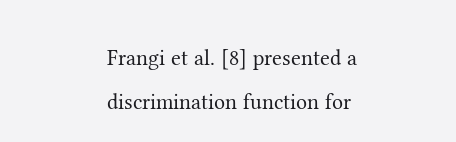Frangi et al. [8] presented a discrimination function for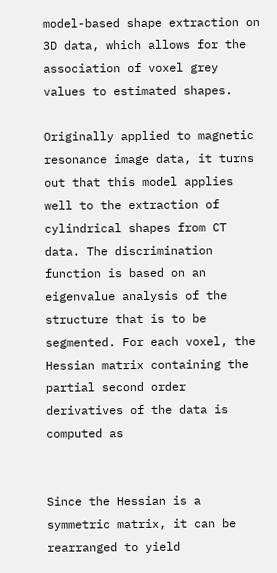model-based shape extraction on 3D data, which allows for the association of voxel grey values to estimated shapes.

Originally applied to magnetic resonance image data, it turns out that this model applies well to the extraction of cylindrical shapes from CT data. The discrimination function is based on an eigenvalue analysis of the structure that is to be segmented. For each voxel, the Hessian matrix containing the partial second order derivatives of the data is computed as


Since the Hessian is a symmetric matrix, it can be rearranged to yield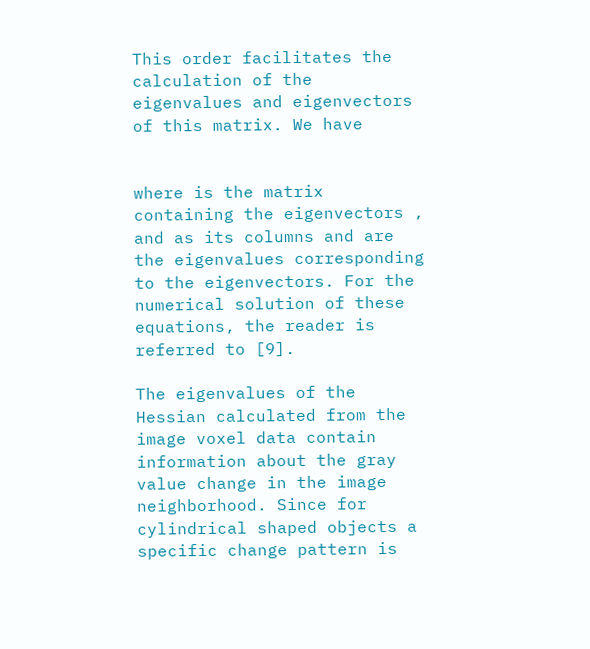This order facilitates the calculation of the eigenvalues and eigenvectors of this matrix. We have


where is the matrix containing the eigenvectors , and as its columns and are the eigenvalues corresponding to the eigenvectors. For the numerical solution of these equations, the reader is referred to [9].

The eigenvalues of the Hessian calculated from the image voxel data contain information about the gray value change in the image neighborhood. Since for cylindrical shaped objects a specific change pattern is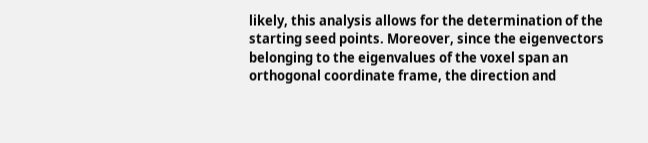likely, this analysis allows for the determination of the starting seed points. Moreover, since the eigenvectors belonging to the eigenvalues of the voxel span an orthogonal coordinate frame, the direction and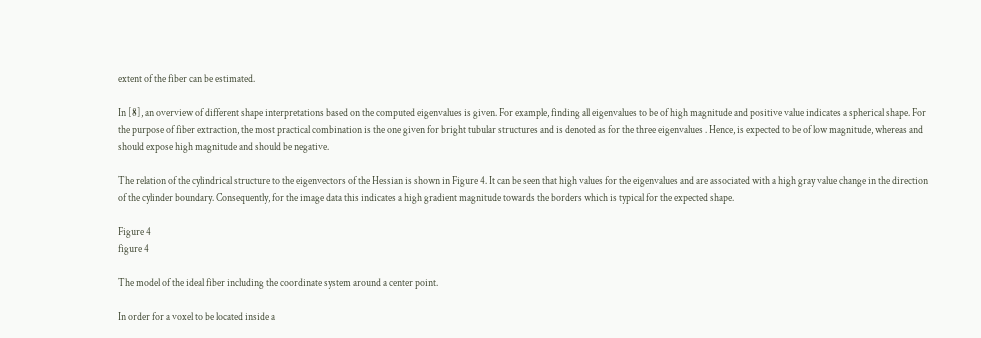extent of the fiber can be estimated.

In [8], an overview of different shape interpretations based on the computed eigenvalues is given. For example, finding all eigenvalues to be of high magnitude and positive value indicates a spherical shape. For the purpose of fiber extraction, the most practical combination is the one given for bright tubular structures and is denoted as for the three eigenvalues . Hence, is expected to be of low magnitude, whereas and should expose high magnitude and should be negative.

The relation of the cylindrical structure to the eigenvectors of the Hessian is shown in Figure 4. It can be seen that high values for the eigenvalues and are associated with a high gray value change in the direction of the cylinder boundary. Consequently, for the image data this indicates a high gradient magnitude towards the borders which is typical for the expected shape.

Figure 4
figure 4

The model of the ideal fiber including the coordinate system around a center point.

In order for a voxel to be located inside a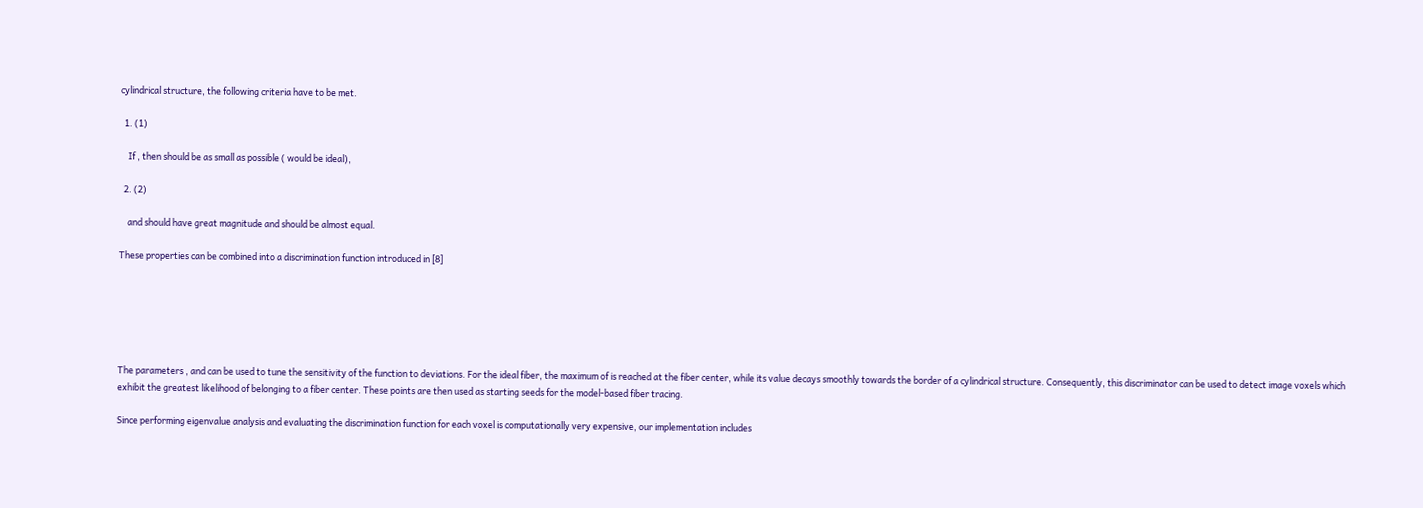cylindrical structure, the following criteria have to be met.

  1. (1)

    If , then should be as small as possible ( would be ideal),

  2. (2)

    and should have great magnitude and should be almost equal.

These properties can be combined into a discrimination function introduced in [8]






The parameters , and can be used to tune the sensitivity of the function to deviations. For the ideal fiber, the maximum of is reached at the fiber center, while its value decays smoothly towards the border of a cylindrical structure. Consequently, this discriminator can be used to detect image voxels which exhibit the greatest likelihood of belonging to a fiber center. These points are then used as starting seeds for the model-based fiber tracing.

Since performing eigenvalue analysis and evaluating the discrimination function for each voxel is computationally very expensive, our implementation includes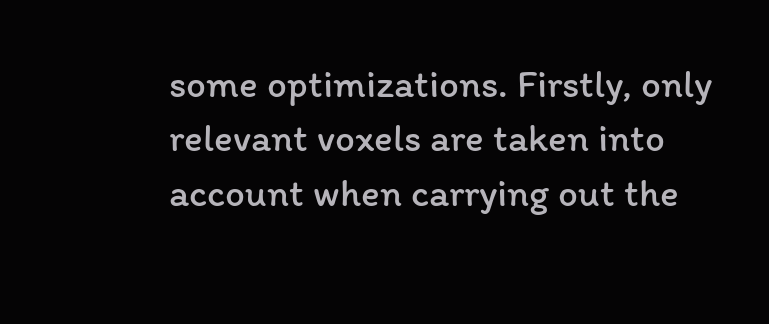some optimizations. Firstly, only relevant voxels are taken into account when carrying out the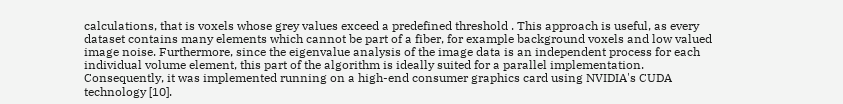calculations, that is voxels whose grey values exceed a predefined threshold . This approach is useful, as every dataset contains many elements which cannot be part of a fiber, for example background voxels and low valued image noise. Furthermore, since the eigenvalue analysis of the image data is an independent process for each individual volume element, this part of the algorithm is ideally suited for a parallel implementation. Consequently, it was implemented running on a high-end consumer graphics card using NVIDIA's CUDA technology [10].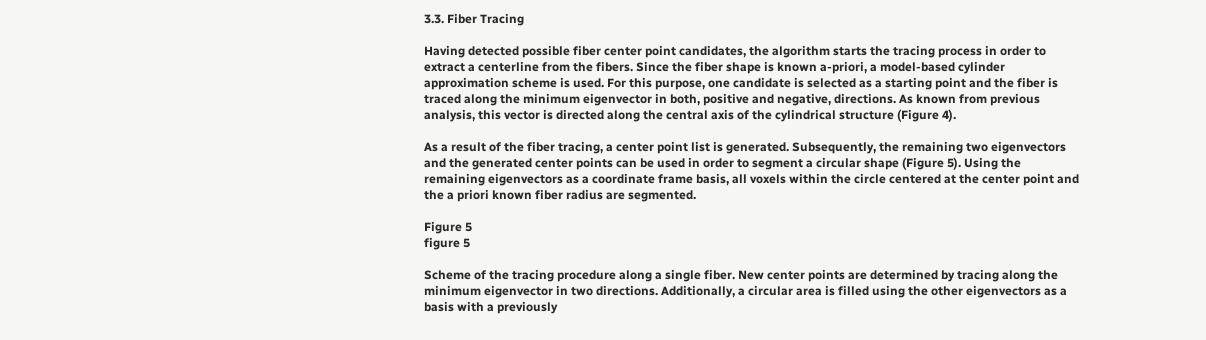3.3. Fiber Tracing

Having detected possible fiber center point candidates, the algorithm starts the tracing process in order to extract a centerline from the fibers. Since the fiber shape is known a-priori, a model-based cylinder approximation scheme is used. For this purpose, one candidate is selected as a starting point and the fiber is traced along the minimum eigenvector in both, positive and negative, directions. As known from previous analysis, this vector is directed along the central axis of the cylindrical structure (Figure 4).

As a result of the fiber tracing, a center point list is generated. Subsequently, the remaining two eigenvectors and the generated center points can be used in order to segment a circular shape (Figure 5). Using the remaining eigenvectors as a coordinate frame basis, all voxels within the circle centered at the center point and the a priori known fiber radius are segmented.

Figure 5
figure 5

Scheme of the tracing procedure along a single fiber. New center points are determined by tracing along the minimum eigenvector in two directions. Additionally, a circular area is filled using the other eigenvectors as a basis with a previously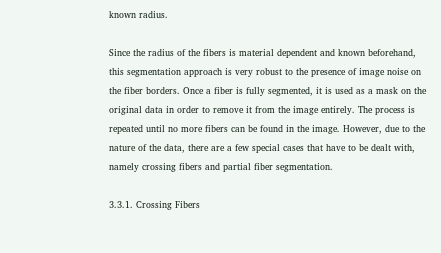known radius.

Since the radius of the fibers is material dependent and known beforehand, this segmentation approach is very robust to the presence of image noise on the fiber borders. Once a fiber is fully segmented, it is used as a mask on the original data in order to remove it from the image entirely. The process is repeated until no more fibers can be found in the image. However, due to the nature of the data, there are a few special cases that have to be dealt with, namely crossing fibers and partial fiber segmentation.

3.3.1. Crossing Fibers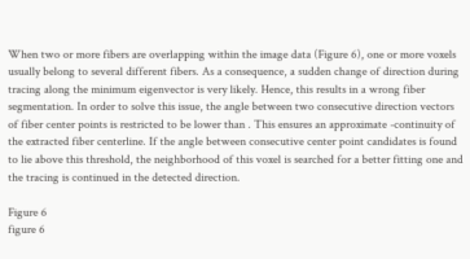When two or more fibers are overlapping within the image data (Figure 6), one or more voxels usually belong to several different fibers. As a consequence, a sudden change of direction during tracing along the minimum eigenvector is very likely. Hence, this results in a wrong fiber segmentation. In order to solve this issue, the angle between two consecutive direction vectors of fiber center points is restricted to be lower than . This ensures an approximate -continuity of the extracted fiber centerline. If the angle between consecutive center point candidates is found to lie above this threshold, the neighborhood of this voxel is searched for a better fitting one and the tracing is continued in the detected direction.

Figure 6
figure 6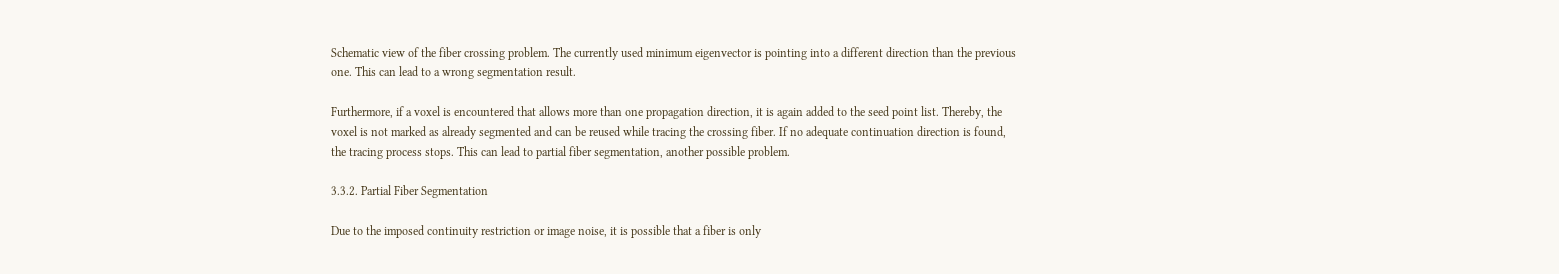Schematic view of the fiber crossing problem. The currently used minimum eigenvector is pointing into a different direction than the previous one. This can lead to a wrong segmentation result.

Furthermore, if a voxel is encountered that allows more than one propagation direction, it is again added to the seed point list. Thereby, the voxel is not marked as already segmented and can be reused while tracing the crossing fiber. If no adequate continuation direction is found, the tracing process stops. This can lead to partial fiber segmentation, another possible problem.

3.3.2. Partial Fiber Segmentation

Due to the imposed continuity restriction or image noise, it is possible that a fiber is only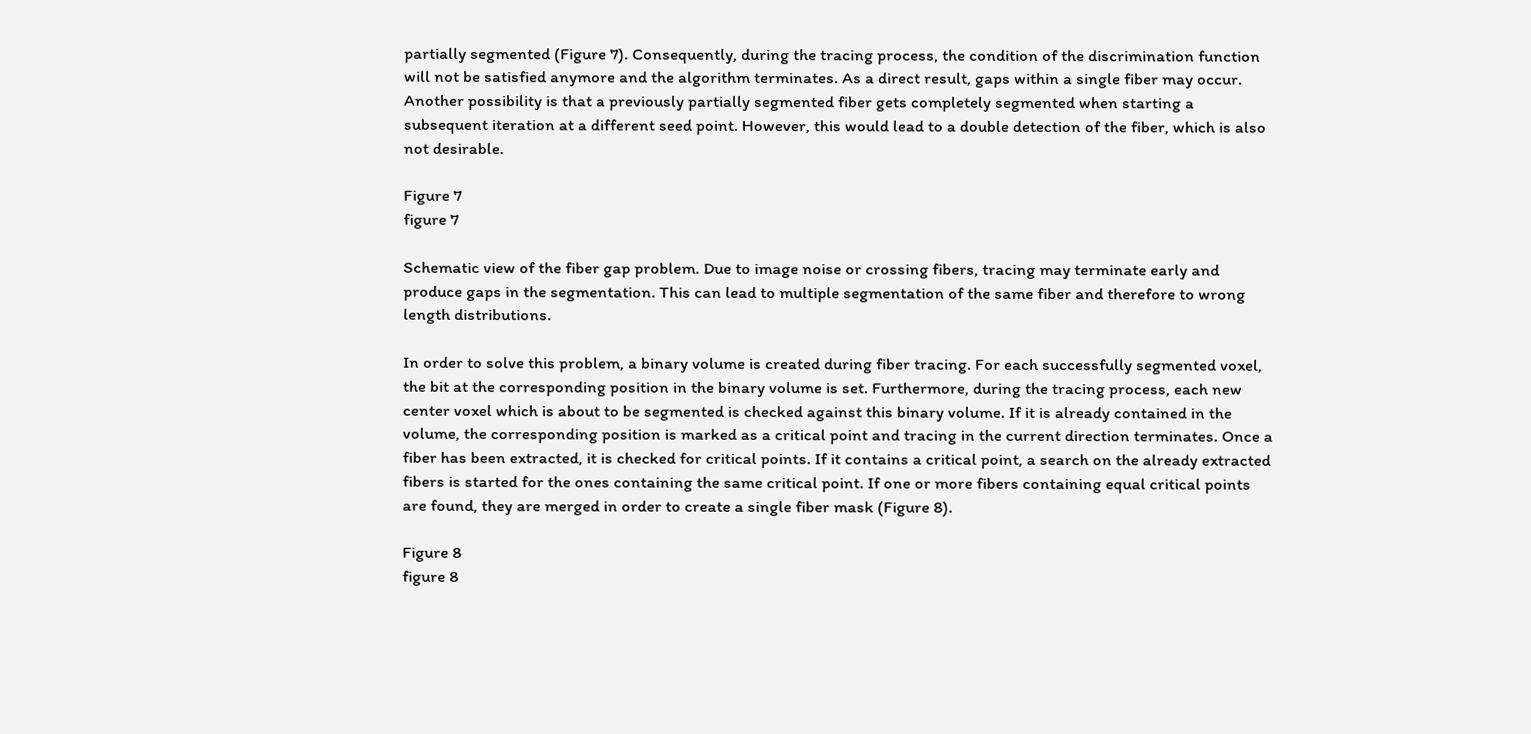partially segmented (Figure 7). Consequently, during the tracing process, the condition of the discrimination function will not be satisfied anymore and the algorithm terminates. As a direct result, gaps within a single fiber may occur. Another possibility is that a previously partially segmented fiber gets completely segmented when starting a subsequent iteration at a different seed point. However, this would lead to a double detection of the fiber, which is also not desirable.

Figure 7
figure 7

Schematic view of the fiber gap problem. Due to image noise or crossing fibers, tracing may terminate early and produce gaps in the segmentation. This can lead to multiple segmentation of the same fiber and therefore to wrong length distributions.

In order to solve this problem, a binary volume is created during fiber tracing. For each successfully segmented voxel, the bit at the corresponding position in the binary volume is set. Furthermore, during the tracing process, each new center voxel which is about to be segmented is checked against this binary volume. If it is already contained in the volume, the corresponding position is marked as a critical point and tracing in the current direction terminates. Once a fiber has been extracted, it is checked for critical points. If it contains a critical point, a search on the already extracted fibers is started for the ones containing the same critical point. If one or more fibers containing equal critical points are found, they are merged in order to create a single fiber mask (Figure 8).

Figure 8
figure 8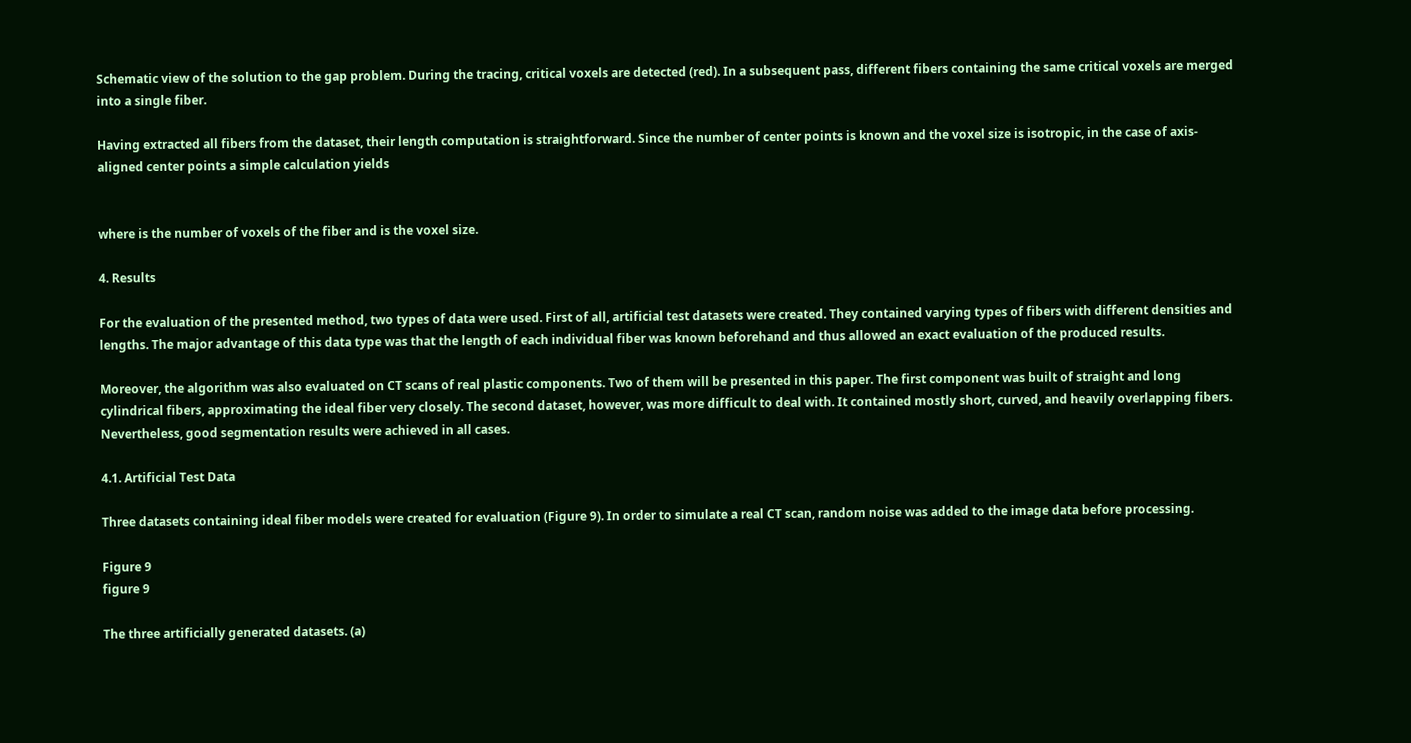Schematic view of the solution to the gap problem. During the tracing, critical voxels are detected (red). In a subsequent pass, different fibers containing the same critical voxels are merged into a single fiber.

Having extracted all fibers from the dataset, their length computation is straightforward. Since the number of center points is known and the voxel size is isotropic, in the case of axis-aligned center points a simple calculation yields


where is the number of voxels of the fiber and is the voxel size.

4. Results

For the evaluation of the presented method, two types of data were used. First of all, artificial test datasets were created. They contained varying types of fibers with different densities and lengths. The major advantage of this data type was that the length of each individual fiber was known beforehand and thus allowed an exact evaluation of the produced results.

Moreover, the algorithm was also evaluated on CT scans of real plastic components. Two of them will be presented in this paper. The first component was built of straight and long cylindrical fibers, approximating the ideal fiber very closely. The second dataset, however, was more difficult to deal with. It contained mostly short, curved, and heavily overlapping fibers. Nevertheless, good segmentation results were achieved in all cases.

4.1. Artificial Test Data

Three datasets containing ideal fiber models were created for evaluation (Figure 9). In order to simulate a real CT scan, random noise was added to the image data before processing.

Figure 9
figure 9

The three artificially generated datasets. (a)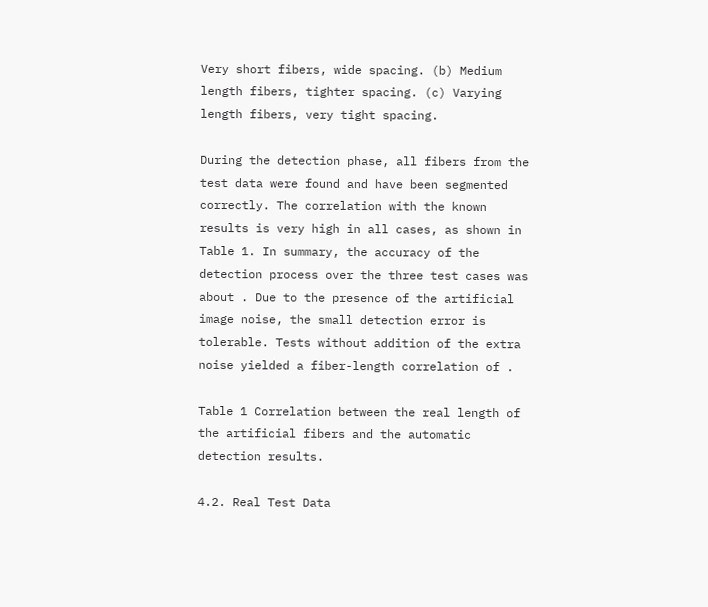Very short fibers, wide spacing. (b) Medium length fibers, tighter spacing. (c) Varying length fibers, very tight spacing.

During the detection phase, all fibers from the test data were found and have been segmented correctly. The correlation with the known results is very high in all cases, as shown in Table 1. In summary, the accuracy of the detection process over the three test cases was about . Due to the presence of the artificial image noise, the small detection error is tolerable. Tests without addition of the extra noise yielded a fiber-length correlation of .

Table 1 Correlation between the real length of the artificial fibers and the automatic detection results.

4.2. Real Test Data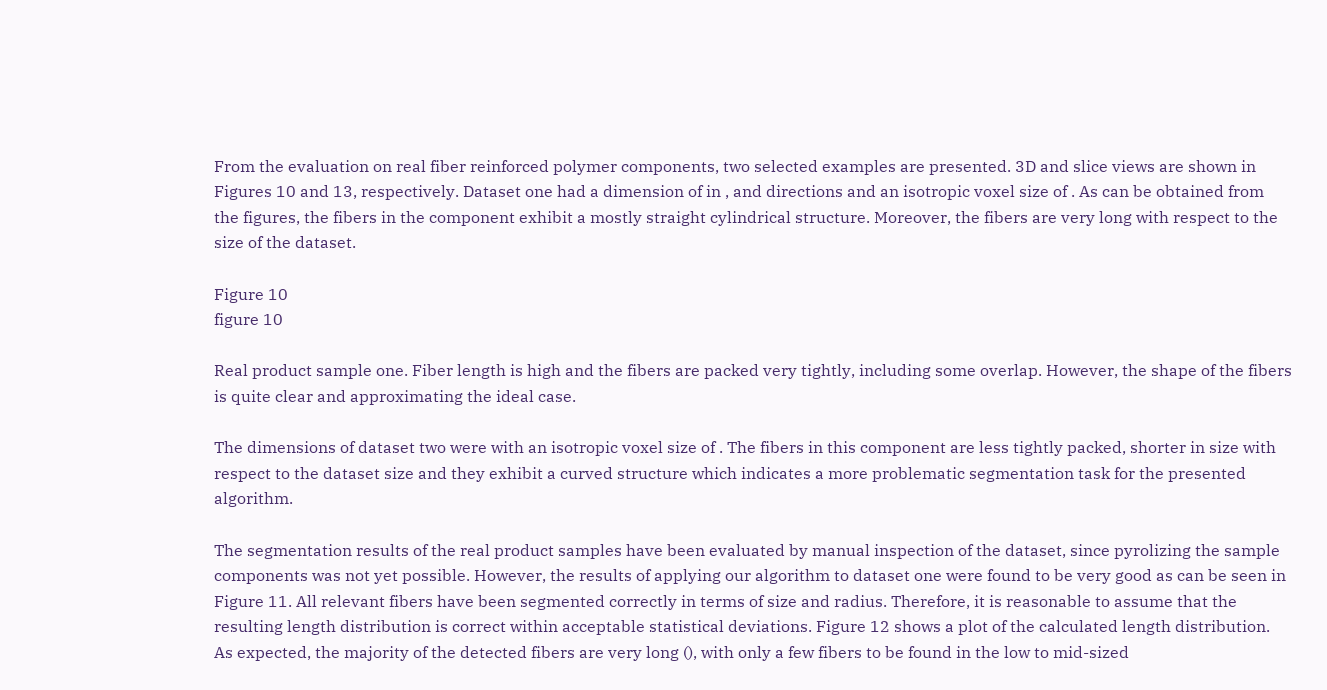From the evaluation on real fiber reinforced polymer components, two selected examples are presented. 3D and slice views are shown in Figures 10 and 13, respectively. Dataset one had a dimension of in , and directions and an isotropic voxel size of . As can be obtained from the figures, the fibers in the component exhibit a mostly straight cylindrical structure. Moreover, the fibers are very long with respect to the size of the dataset.

Figure 10
figure 10

Real product sample one. Fiber length is high and the fibers are packed very tightly, including some overlap. However, the shape of the fibers is quite clear and approximating the ideal case.

The dimensions of dataset two were with an isotropic voxel size of . The fibers in this component are less tightly packed, shorter in size with respect to the dataset size and they exhibit a curved structure which indicates a more problematic segmentation task for the presented algorithm.

The segmentation results of the real product samples have been evaluated by manual inspection of the dataset, since pyrolizing the sample components was not yet possible. However, the results of applying our algorithm to dataset one were found to be very good as can be seen in Figure 11. All relevant fibers have been segmented correctly in terms of size and radius. Therefore, it is reasonable to assume that the resulting length distribution is correct within acceptable statistical deviations. Figure 12 shows a plot of the calculated length distribution. As expected, the majority of the detected fibers are very long (), with only a few fibers to be found in the low to mid-sized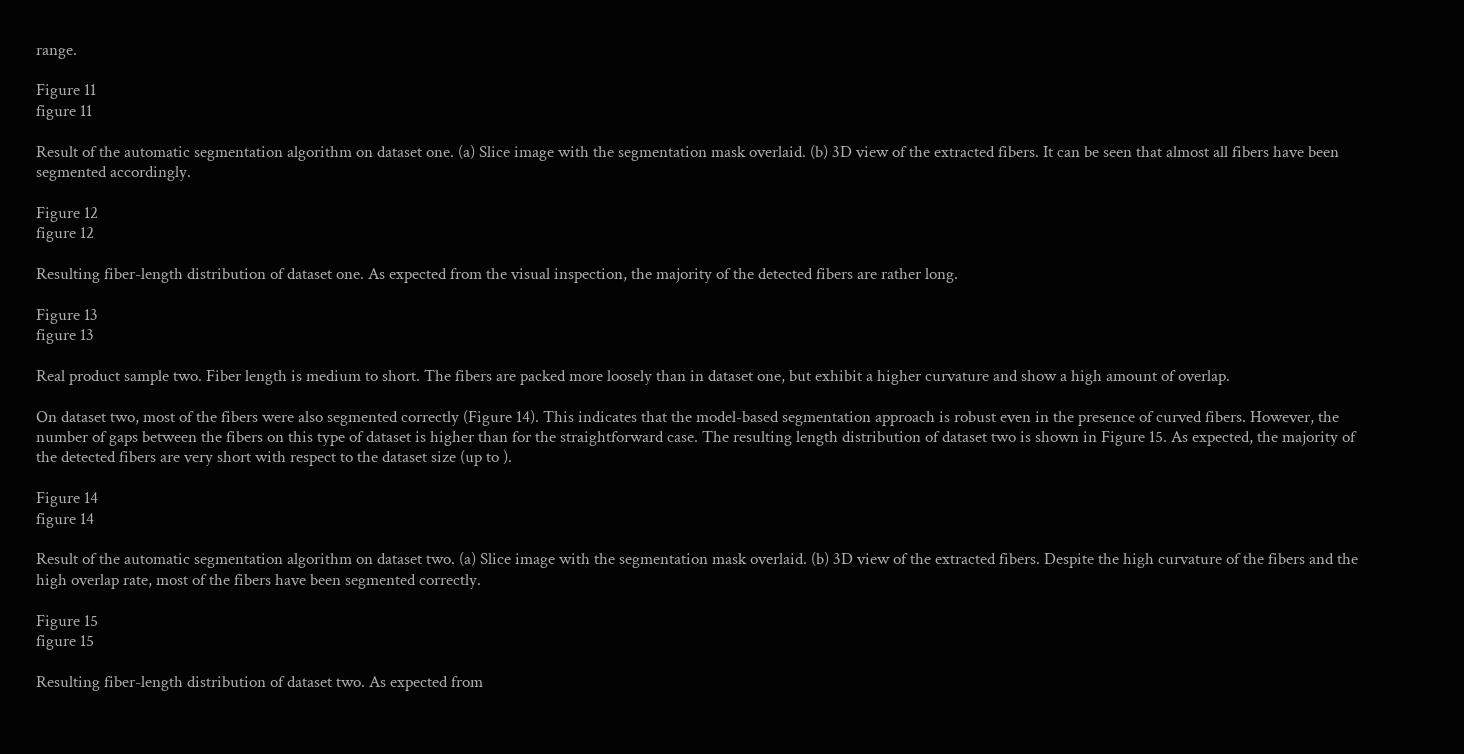range.

Figure 11
figure 11

Result of the automatic segmentation algorithm on dataset one. (a) Slice image with the segmentation mask overlaid. (b) 3D view of the extracted fibers. It can be seen that almost all fibers have been segmented accordingly.

Figure 12
figure 12

Resulting fiber-length distribution of dataset one. As expected from the visual inspection, the majority of the detected fibers are rather long.

Figure 13
figure 13

Real product sample two. Fiber length is medium to short. The fibers are packed more loosely than in dataset one, but exhibit a higher curvature and show a high amount of overlap.

On dataset two, most of the fibers were also segmented correctly (Figure 14). This indicates that the model-based segmentation approach is robust even in the presence of curved fibers. However, the number of gaps between the fibers on this type of dataset is higher than for the straightforward case. The resulting length distribution of dataset two is shown in Figure 15. As expected, the majority of the detected fibers are very short with respect to the dataset size (up to ).

Figure 14
figure 14

Result of the automatic segmentation algorithm on dataset two. (a) Slice image with the segmentation mask overlaid. (b) 3D view of the extracted fibers. Despite the high curvature of the fibers and the high overlap rate, most of the fibers have been segmented correctly.

Figure 15
figure 15

Resulting fiber-length distribution of dataset two. As expected from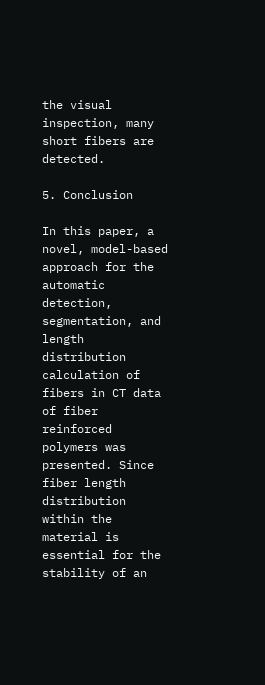the visual inspection, many short fibers are detected.

5. Conclusion

In this paper, a novel, model-based approach for the automatic detection, segmentation, and length distribution calculation of fibers in CT data of fiber reinforced polymers was presented. Since fiber length distribution within the material is essential for the stability of an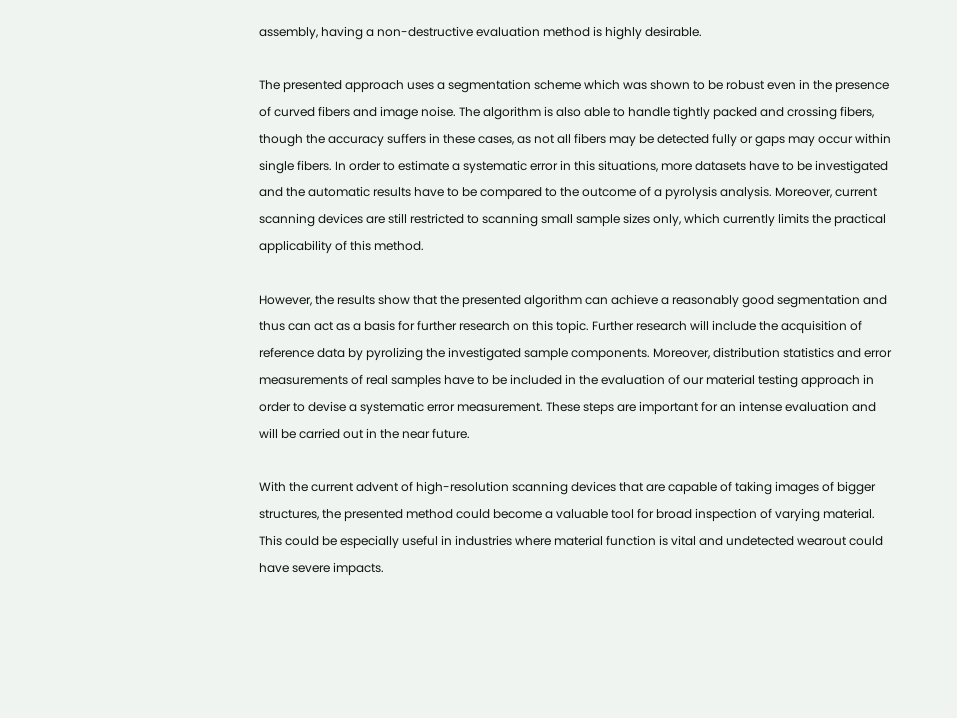assembly, having a non-destructive evaluation method is highly desirable.

The presented approach uses a segmentation scheme which was shown to be robust even in the presence of curved fibers and image noise. The algorithm is also able to handle tightly packed and crossing fibers, though the accuracy suffers in these cases, as not all fibers may be detected fully or gaps may occur within single fibers. In order to estimate a systematic error in this situations, more datasets have to be investigated and the automatic results have to be compared to the outcome of a pyrolysis analysis. Moreover, current scanning devices are still restricted to scanning small sample sizes only, which currently limits the practical applicability of this method.

However, the results show that the presented algorithm can achieve a reasonably good segmentation and thus can act as a basis for further research on this topic. Further research will include the acquisition of reference data by pyrolizing the investigated sample components. Moreover, distribution statistics and error measurements of real samples have to be included in the evaluation of our material testing approach in order to devise a systematic error measurement. These steps are important for an intense evaluation and will be carried out in the near future.

With the current advent of high-resolution scanning devices that are capable of taking images of bigger structures, the presented method could become a valuable tool for broad inspection of varying material. This could be especially useful in industries where material function is vital and undetected wearout could have severe impacts.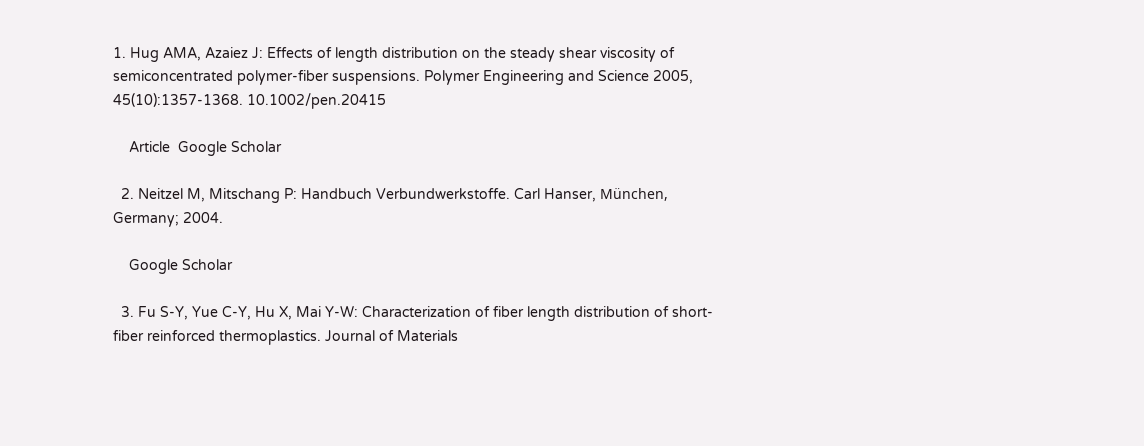1. Hug AMA, Azaiez J: Effects of length distribution on the steady shear viscosity of semiconcentrated polymer-fiber suspensions. Polymer Engineering and Science 2005, 45(10):1357-1368. 10.1002/pen.20415

    Article  Google Scholar

  2. Neitzel M, Mitschang P: Handbuch Verbundwerkstoffe. Carl Hanser, München, Germany; 2004.

    Google Scholar

  3. Fu S-Y, Yue C-Y, Hu X, Mai Y-W: Characterization of fiber length distribution of short-fiber reinforced thermoplastics. Journal of Materials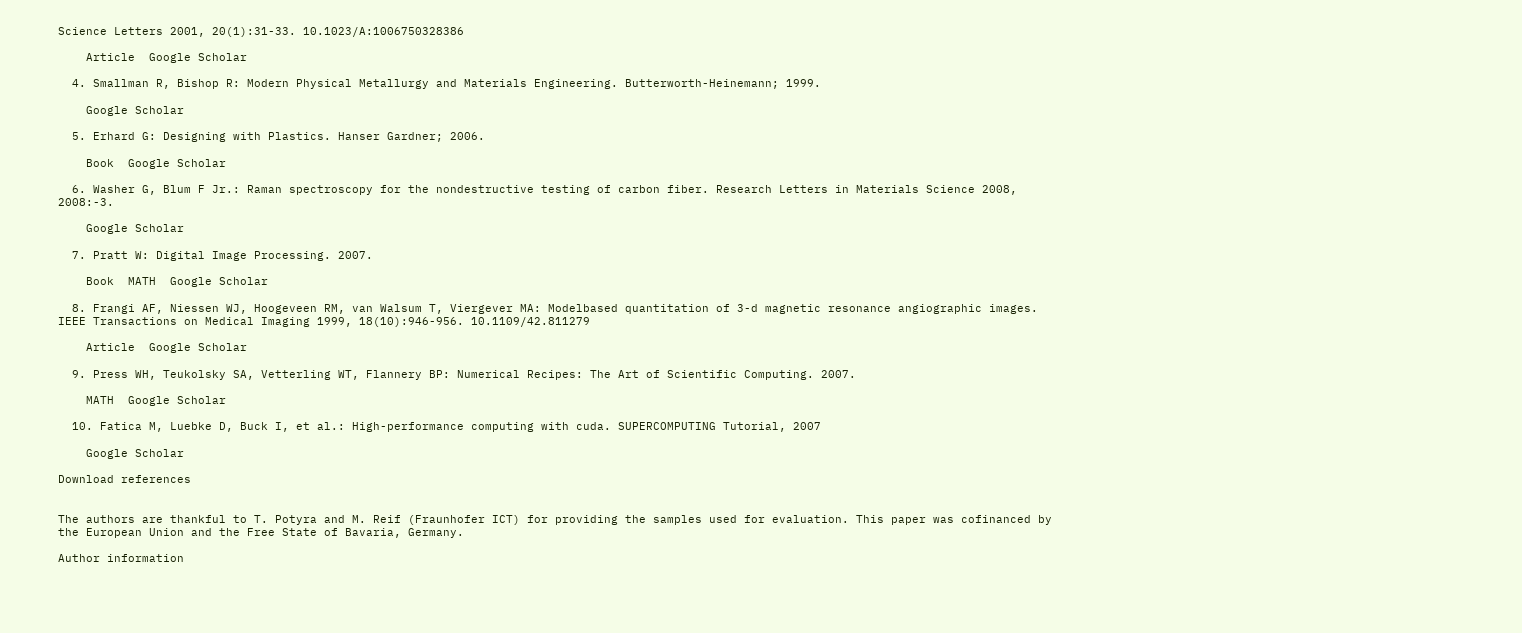Science Letters 2001, 20(1):31-33. 10.1023/A:1006750328386

    Article  Google Scholar

  4. Smallman R, Bishop R: Modern Physical Metallurgy and Materials Engineering. Butterworth-Heinemann; 1999.

    Google Scholar

  5. Erhard G: Designing with Plastics. Hanser Gardner; 2006.

    Book  Google Scholar

  6. Washer G, Blum F Jr.: Raman spectroscopy for the nondestructive testing of carbon fiber. Research Letters in Materials Science 2008, 2008:-3.

    Google Scholar

  7. Pratt W: Digital Image Processing. 2007.

    Book  MATH  Google Scholar

  8. Frangi AF, Niessen WJ, Hoogeveen RM, van Walsum T, Viergever MA: Modelbased quantitation of 3-d magnetic resonance angiographic images. IEEE Transactions on Medical Imaging 1999, 18(10):946-956. 10.1109/42.811279

    Article  Google Scholar

  9. Press WH, Teukolsky SA, Vetterling WT, Flannery BP: Numerical Recipes: The Art of Scientific Computing. 2007.

    MATH  Google Scholar

  10. Fatica M, Luebke D, Buck I, et al.: High-performance computing with cuda. SUPERCOMPUTING Tutorial, 2007

    Google Scholar

Download references


The authors are thankful to T. Potyra and M. Reif (Fraunhofer ICT) for providing the samples used for evaluation. This paper was cofinanced by the European Union and the Free State of Bavaria, Germany.

Author information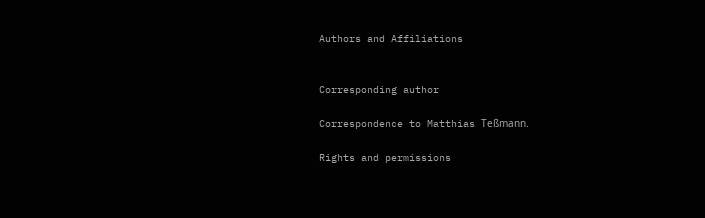Authors and Affiliations


Corresponding author

Correspondence to Matthias Teßmann.

Rights and permissions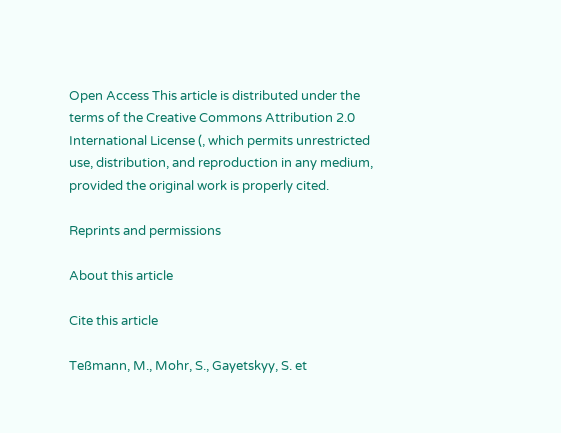Open Access This article is distributed under the terms of the Creative Commons Attribution 2.0 International License (, which permits unrestricted use, distribution, and reproduction in any medium, provided the original work is properly cited.

Reprints and permissions

About this article

Cite this article

Teßmann, M., Mohr, S., Gayetskyy, S. et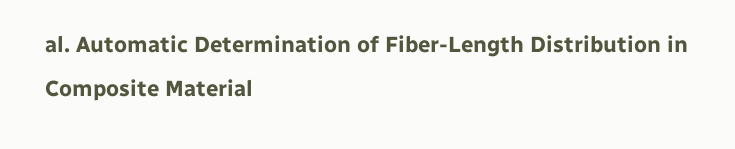al. Automatic Determination of Fiber-Length Distribution in Composite Material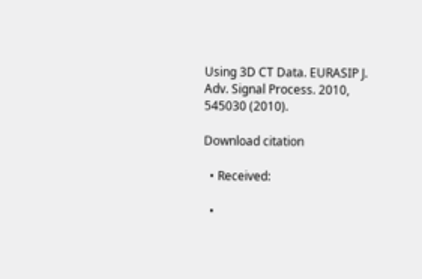Using 3D CT Data. EURASIP J. Adv. Signal Process. 2010, 545030 (2010).

Download citation

  • Received:

  •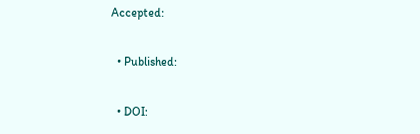Accepted:

  • Published:

  • DOI: